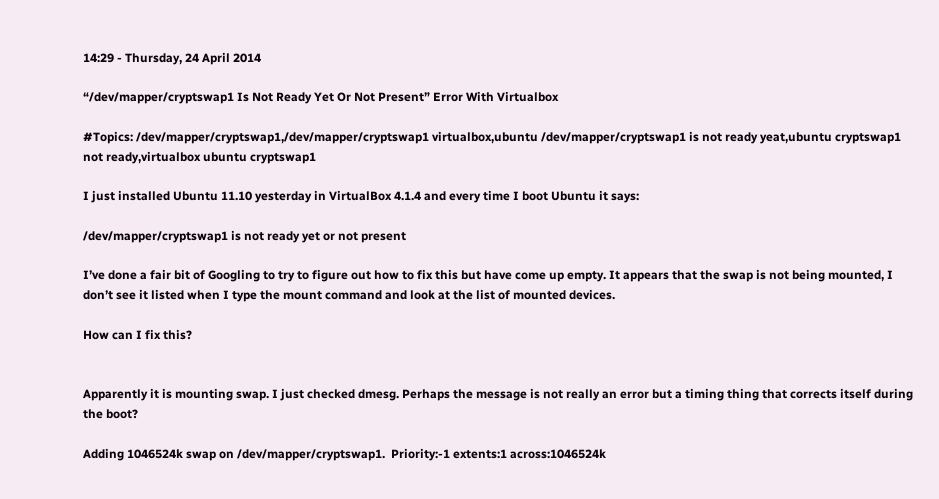14:29 - Thursday, 24 April 2014

“/dev/mapper/cryptswap1 Is Not Ready Yet Or Not Present” Error With Virtualbox

#Topics: /dev/mapper/cryptswap1,/dev/mapper/cryptswap1 virtualbox,ubuntu /dev/mapper/cryptswap1 is not ready yeat,ubuntu cryptswap1 not ready,virtualbox ubuntu cryptswap1

I just installed Ubuntu 11.10 yesterday in VirtualBox 4.1.4 and every time I boot Ubuntu it says:

/dev/mapper/cryptswap1 is not ready yet or not present

I’ve done a fair bit of Googling to try to figure out how to fix this but have come up empty. It appears that the swap is not being mounted, I don’t see it listed when I type the mount command and look at the list of mounted devices.

How can I fix this?


Apparently it is mounting swap. I just checked dmesg. Perhaps the message is not really an error but a timing thing that corrects itself during the boot?

Adding 1046524k swap on /dev/mapper/cryptswap1.  Priority:-1 extents:1 across:1046524k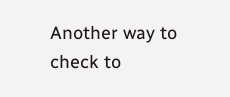Another way to check to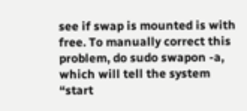see if swap is mounted is with free. To manually correct this problem, do sudo swapon -a, which will tell the system “start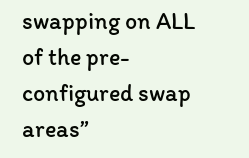swapping on ALL of the pre-configured swap areas”